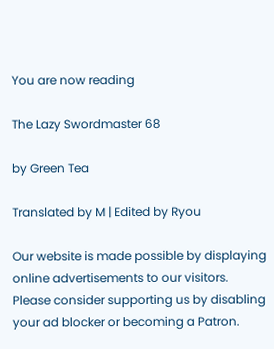You are now reading

The Lazy Swordmaster 68

by Green Tea

Translated by M | Edited by Ryou

Our website is made possible by displaying online advertisements to our visitors.
Please consider supporting us by disabling your ad blocker or becoming a Patron.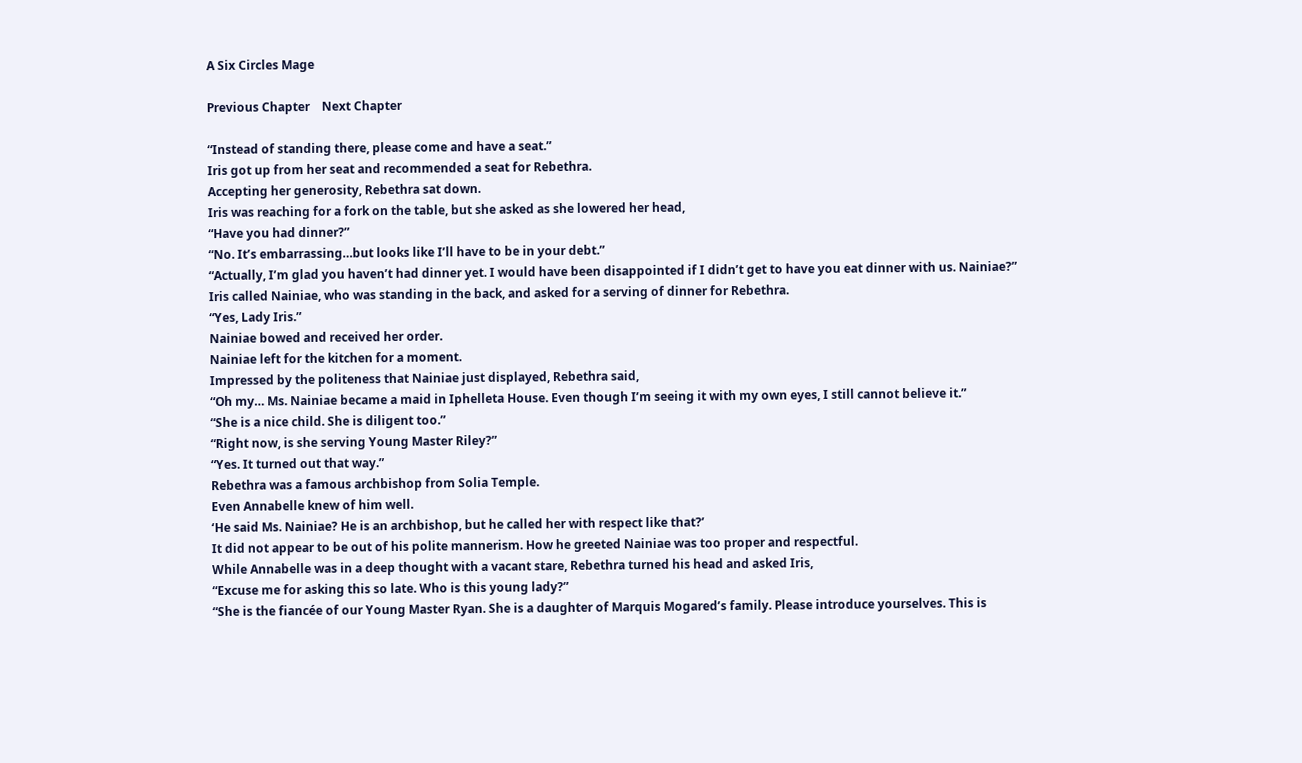A Six Circles Mage

Previous Chapter    Next Chapter

“Instead of standing there, please come and have a seat.”
Iris got up from her seat and recommended a seat for Rebethra.
Accepting her generosity, Rebethra sat down.
Iris was reaching for a fork on the table, but she asked as she lowered her head,
“Have you had dinner?”
“No. It’s embarrassing…but looks like I’ll have to be in your debt.”
“Actually, I’m glad you haven’t had dinner yet. I would have been disappointed if I didn’t get to have you eat dinner with us. Nainiae?”
Iris called Nainiae, who was standing in the back, and asked for a serving of dinner for Rebethra.
“Yes, Lady Iris.”
Nainiae bowed and received her order.
Nainiae left for the kitchen for a moment.
Impressed by the politeness that Nainiae just displayed, Rebethra said,
“Oh my… Ms. Nainiae became a maid in Iphelleta House. Even though I’m seeing it with my own eyes, I still cannot believe it.”
“She is a nice child. She is diligent too.”
“Right now, is she serving Young Master Riley?”
“Yes. It turned out that way.”
Rebethra was a famous archbishop from Solia Temple.
Even Annabelle knew of him well.
‘He said Ms. Nainiae? He is an archbishop, but he called her with respect like that?’
It did not appear to be out of his polite mannerism. How he greeted Nainiae was too proper and respectful.
While Annabelle was in a deep thought with a vacant stare, Rebethra turned his head and asked Iris,
“Excuse me for asking this so late. Who is this young lady?”
“She is the fiancée of our Young Master Ryan. She is a daughter of Marquis Mogared’s family. Please introduce yourselves. This is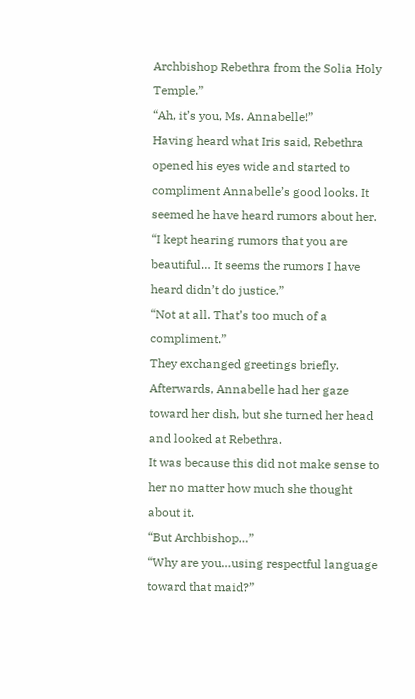Archbishop Rebethra from the Solia Holy Temple.”
“Ah, it’s you, Ms. Annabelle!”
Having heard what Iris said, Rebethra opened his eyes wide and started to compliment Annabelle’s good looks. It seemed he have heard rumors about her.
“I kept hearing rumors that you are beautiful… It seems the rumors I have heard didn’t do justice.”
“Not at all. That’s too much of a compliment.”
They exchanged greetings briefly.
Afterwards, Annabelle had her gaze toward her dish, but she turned her head and looked at Rebethra.
It was because this did not make sense to her no matter how much she thought about it.
“But Archbishop…”
“Why are you…using respectful language toward that maid?”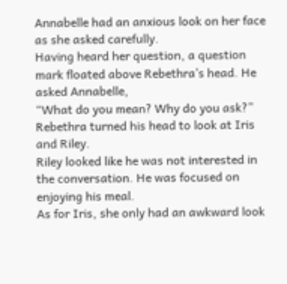Annabelle had an anxious look on her face as she asked carefully.
Having heard her question, a question mark floated above Rebethra’s head. He asked Annabelle,
“What do you mean? Why do you ask?”
Rebethra turned his head to look at Iris and Riley.
Riley looked like he was not interested in the conversation. He was focused on enjoying his meal.
As for Iris, she only had an awkward look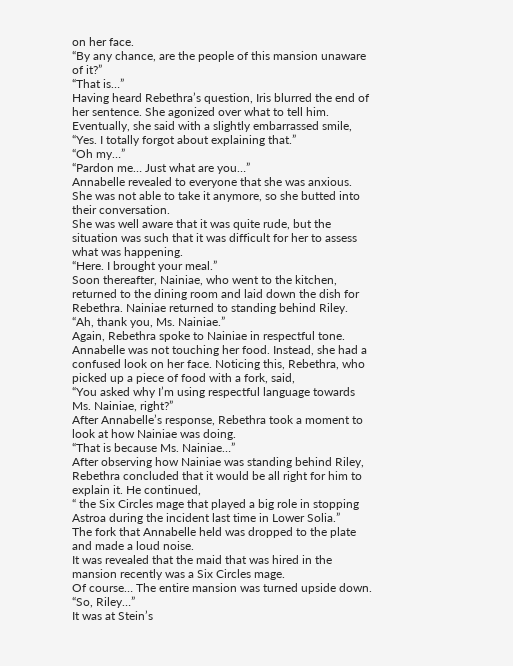on her face.
“By any chance, are the people of this mansion unaware of it?”
“That is…”
Having heard Rebethra’s question, Iris blurred the end of her sentence. She agonized over what to tell him. Eventually, she said with a slightly embarrassed smile,
“Yes. I totally forgot about explaining that.”
“Oh my…”
“Pardon me… Just what are you…”
Annabelle revealed to everyone that she was anxious. She was not able to take it anymore, so she butted into their conversation.
She was well aware that it was quite rude, but the situation was such that it was difficult for her to assess what was happening.
“Here. I brought your meal.”
Soon thereafter, Nainiae, who went to the kitchen, returned to the dining room and laid down the dish for Rebethra. Nainiae returned to standing behind Riley.
“Ah, thank you, Ms. Nainiae.”
Again, Rebethra spoke to Nainiae in respectful tone.
Annabelle was not touching her food. Instead, she had a confused look on her face. Noticing this, Rebethra, who picked up a piece of food with a fork, said,
“You asked why I’m using respectful language towards Ms. Nainiae, right?”
After Annabelle’s response, Rebethra took a moment to look at how Nainiae was doing.
“That is because Ms. Nainiae…”
After observing how Nainiae was standing behind Riley, Rebethra concluded that it would be all right for him to explain it. He continued,
“ the Six Circles mage that played a big role in stopping Astroa during the incident last time in Lower Solia.”
The fork that Annabelle held was dropped to the plate and made a loud noise.
It was revealed that the maid that was hired in the mansion recently was a Six Circles mage.
Of course… The entire mansion was turned upside down.
“So, Riley…”
It was at Stein’s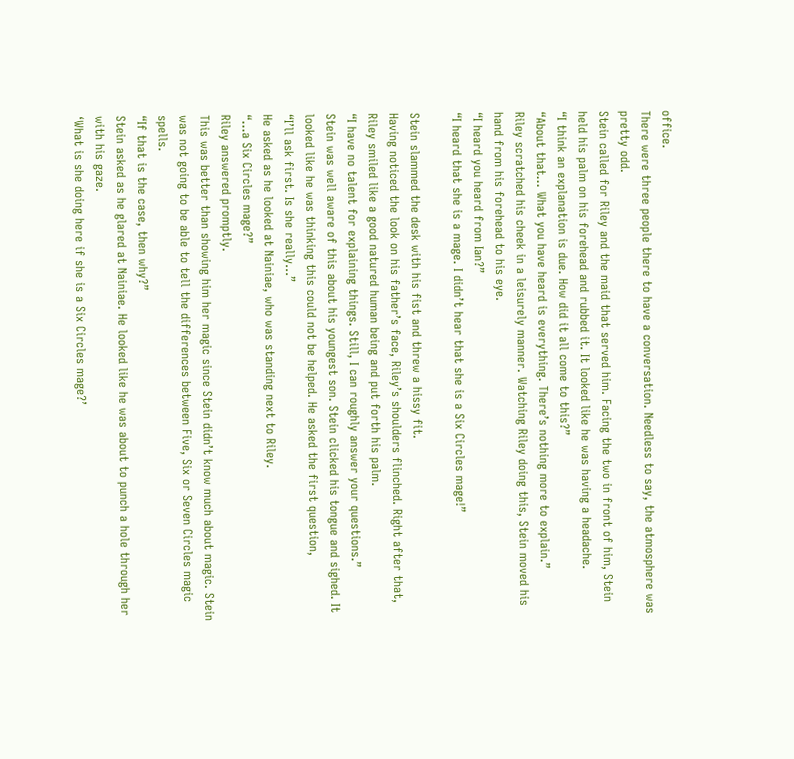office.
There were three people there to have a conversation. Needless to say, the atmosphere was pretty odd.
Stein called for Riley and the maid that served him. Facing the two in front of him, Stein held his palm on his forehead and rubbed it. It looked like he was having a headache.
“I think an explanation is due. How did it all come to this?”
“About that… What you have heard is everything. There’s nothing more to explain.”
Riley scratched his cheek in a leisurely manner. Watching Riley doing this, Stein moved his hand from his forehead to his eye.
“I heard you heard from Ian?”
“I heard that she is a mage. I didn’t hear that she is a Six Circles mage!”

Stein slammed the desk with his fist and threw a hissy fit.
Having noticed the look on his father’s face, Riley’s shoulders flinched. Right after that, Riley smiled like a good natured human being and put forth his palm.
“I have no talent for explaining things. Still, I can roughly answer your questions.”
Stein was well aware of this about his youngest son. Stein clicked his tongue and sighed. It looked like he was thinking this could not be helped. He asked the first question,
“I’ll ask first. Is she really…”
He asked as he looked at Nainiae, who was standing next to Riley.
“…a Six Circles mage?”
Riley answered promptly.
This was better than showing him her magic since Stein didn’t know much about magic. Stein was not going to be able to tell the differences between Five, Six or Seven Circles magic spells.
“If that is the case, then why?”
Stein asked as he glared at Nainiae. He looked like he was about to punch a hole through her with his gaze.
‘What is she doing here if she is a Six Circles mage?’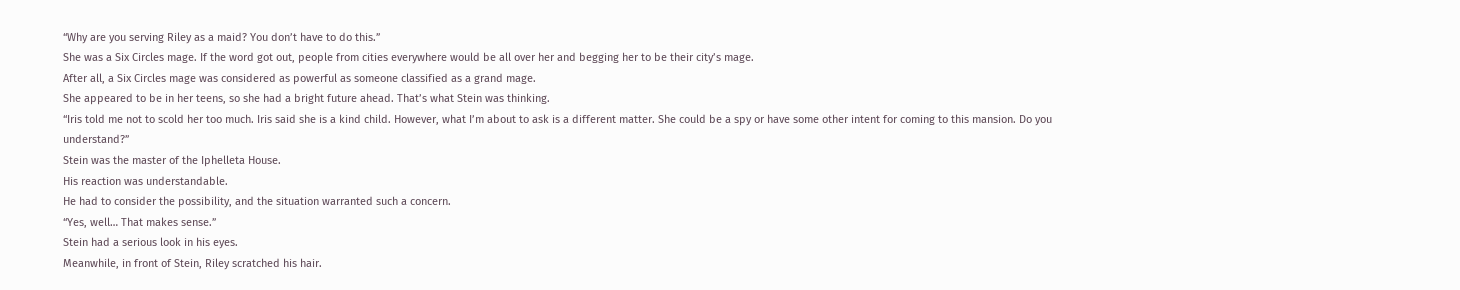“Why are you serving Riley as a maid? You don’t have to do this.”
She was a Six Circles mage. If the word got out, people from cities everywhere would be all over her and begging her to be their city’s mage.
After all, a Six Circles mage was considered as powerful as someone classified as a grand mage.
She appeared to be in her teens, so she had a bright future ahead. That’s what Stein was thinking.
“Iris told me not to scold her too much. Iris said she is a kind child. However, what I’m about to ask is a different matter. She could be a spy or have some other intent for coming to this mansion. Do you understand?”
Stein was the master of the Iphelleta House.
His reaction was understandable.
He had to consider the possibility, and the situation warranted such a concern.
“Yes, well… That makes sense.”
Stein had a serious look in his eyes.
Meanwhile, in front of Stein, Riley scratched his hair.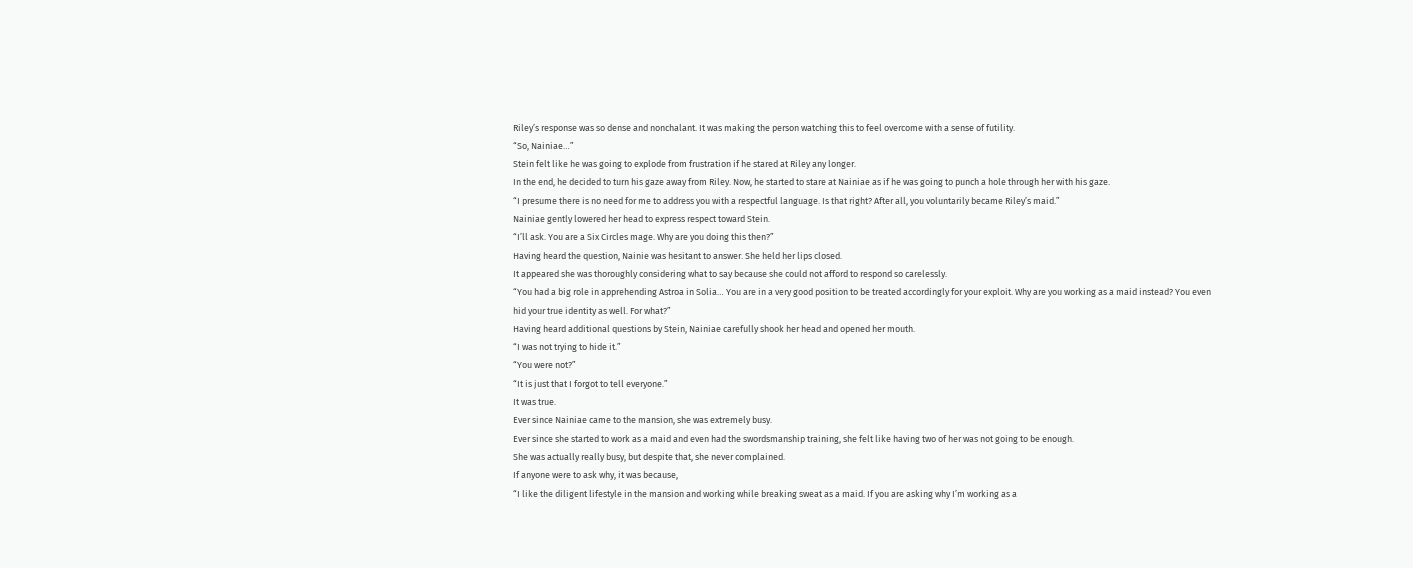Riley’s response was so dense and nonchalant. It was making the person watching this to feel overcome with a sense of futility.
“So, Nainiae…”
Stein felt like he was going to explode from frustration if he stared at Riley any longer.
In the end, he decided to turn his gaze away from Riley. Now, he started to stare at Nainiae as if he was going to punch a hole through her with his gaze.
“I presume there is no need for me to address you with a respectful language. Is that right? After all, you voluntarily became Riley’s maid.”
Nainiae gently lowered her head to express respect toward Stein.
“I’ll ask. You are a Six Circles mage. Why are you doing this then?”
Having heard the question, Nainie was hesitant to answer. She held her lips closed.
It appeared she was thoroughly considering what to say because she could not afford to respond so carelessly.
“You had a big role in apprehending Astroa in Solia… You are in a very good position to be treated accordingly for your exploit. Why are you working as a maid instead? You even hid your true identity as well. For what?”
Having heard additional questions by Stein, Nainiae carefully shook her head and opened her mouth.
“I was not trying to hide it.”
“You were not?”
“It is just that I forgot to tell everyone.”
It was true.
Ever since Nainiae came to the mansion, she was extremely busy.
Ever since she started to work as a maid and even had the swordsmanship training, she felt like having two of her was not going to be enough.
She was actually really busy, but despite that, she never complained.
If anyone were to ask why, it was because,
“I like the diligent lifestyle in the mansion and working while breaking sweat as a maid. If you are asking why I’m working as a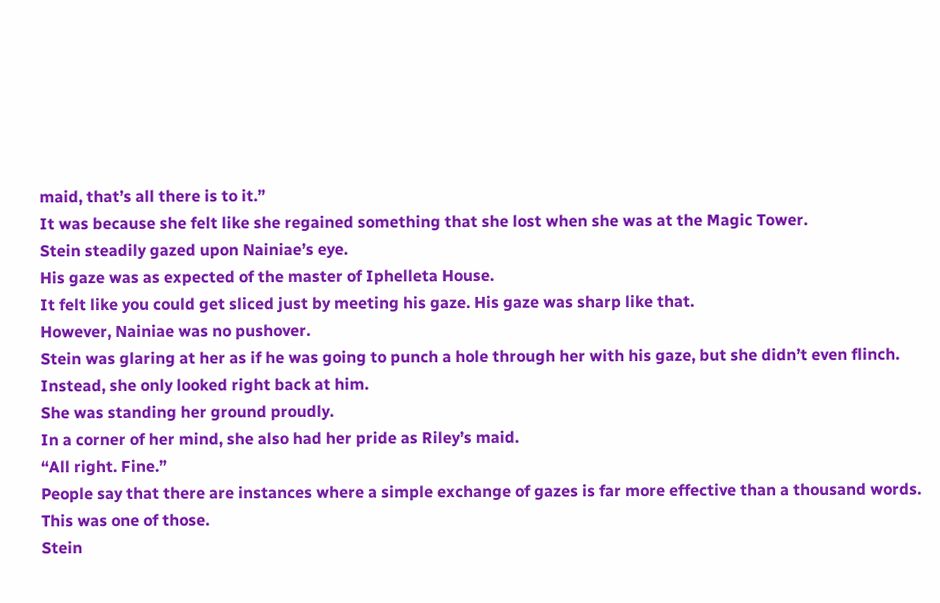maid, that’s all there is to it.”
It was because she felt like she regained something that she lost when she was at the Magic Tower.
Stein steadily gazed upon Nainiae’s eye.
His gaze was as expected of the master of Iphelleta House.
It felt like you could get sliced just by meeting his gaze. His gaze was sharp like that.
However, Nainiae was no pushover.
Stein was glaring at her as if he was going to punch a hole through her with his gaze, but she didn’t even flinch. Instead, she only looked right back at him.
She was standing her ground proudly.
In a corner of her mind, she also had her pride as Riley’s maid.
“All right. Fine.”
People say that there are instances where a simple exchange of gazes is far more effective than a thousand words.
This was one of those.
Stein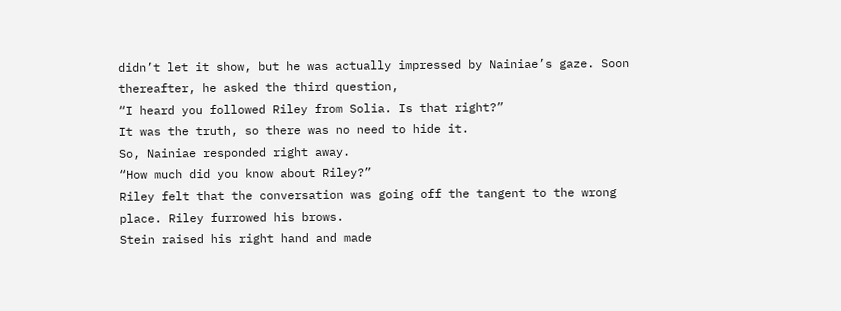didn’t let it show, but he was actually impressed by Nainiae’s gaze. Soon thereafter, he asked the third question,
“I heard you followed Riley from Solia. Is that right?”
It was the truth, so there was no need to hide it.
So, Nainiae responded right away.
“How much did you know about Riley?”
Riley felt that the conversation was going off the tangent to the wrong place. Riley furrowed his brows.
Stein raised his right hand and made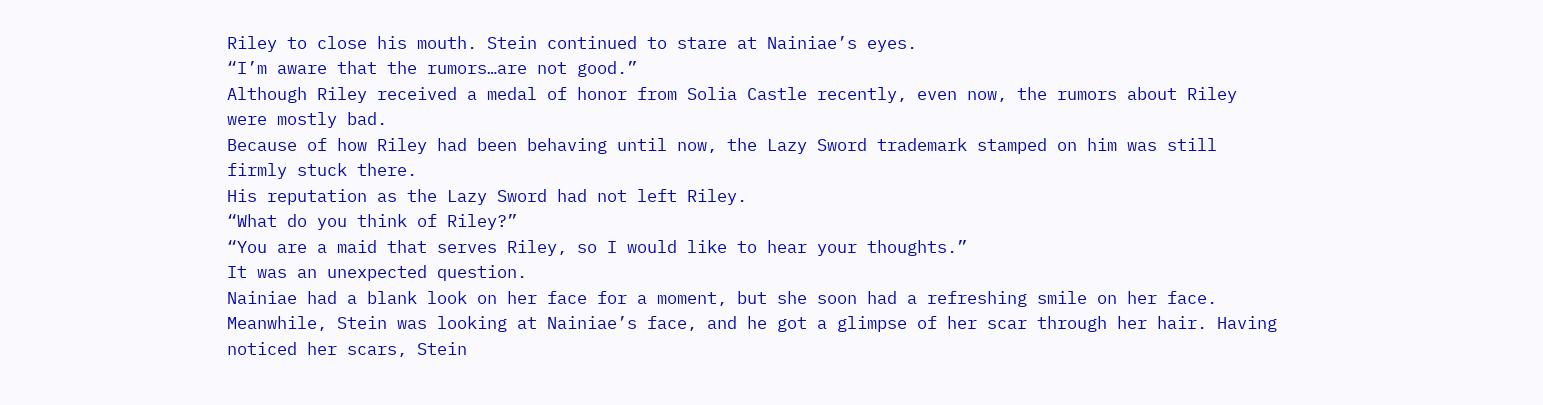Riley to close his mouth. Stein continued to stare at Nainiae’s eyes.
“I’m aware that the rumors…are not good.”
Although Riley received a medal of honor from Solia Castle recently, even now, the rumors about Riley were mostly bad.
Because of how Riley had been behaving until now, the Lazy Sword trademark stamped on him was still firmly stuck there.
His reputation as the Lazy Sword had not left Riley.
“What do you think of Riley?”
“You are a maid that serves Riley, so I would like to hear your thoughts.”
It was an unexpected question.
Nainiae had a blank look on her face for a moment, but she soon had a refreshing smile on her face.
Meanwhile, Stein was looking at Nainiae’s face, and he got a glimpse of her scar through her hair. Having noticed her scars, Stein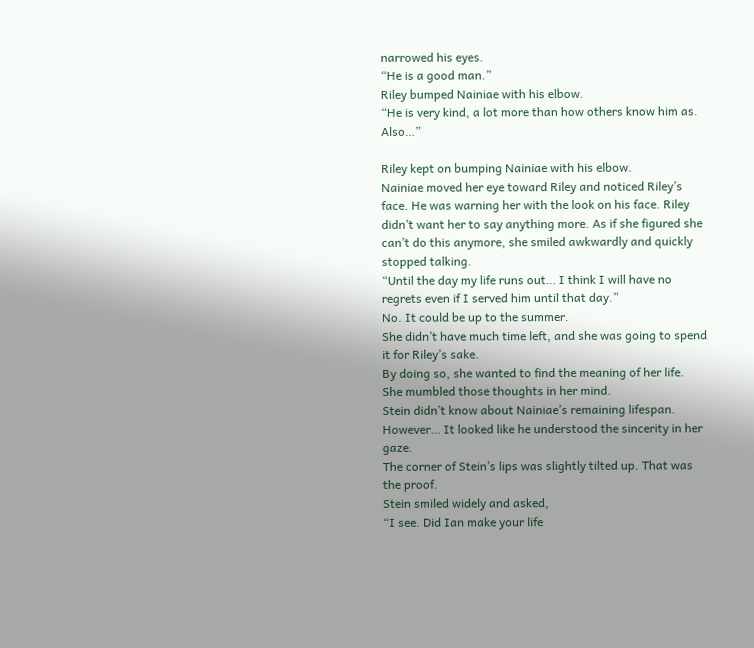narrowed his eyes.
“He is a good man.”
Riley bumped Nainiae with his elbow.
“He is very kind, a lot more than how others know him as. Also…”

Riley kept on bumping Nainiae with his elbow.
Nainiae moved her eye toward Riley and noticed Riley’s face. He was warning her with the look on his face. Riley didn’t want her to say anything more. As if she figured she can’t do this anymore, she smiled awkwardly and quickly stopped talking.
“Until the day my life runs out… I think I will have no regrets even if I served him until that day.”
No. It could be up to the summer.
She didn’t have much time left, and she was going to spend it for Riley’s sake.
By doing so, she wanted to find the meaning of her life.
She mumbled those thoughts in her mind.
Stein didn’t know about Nainiae’s remaining lifespan.
However… It looked like he understood the sincerity in her gaze.
The corner of Stein’s lips was slightly tilted up. That was the proof.
Stein smiled widely and asked,
“I see. Did Ian make your life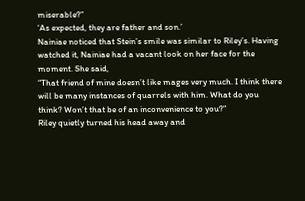miserable?”
‘As expected, they are father and son.’
Nainiae noticed that Stein’s smile was similar to Riley’s. Having watched it, Nainiae had a vacant look on her face for the moment. She said,
“That friend of mine doesn’t like mages very much. I think there will be many instances of quarrels with him. What do you think? Won’t that be of an inconvenience to you?”
Riley quietly turned his head away and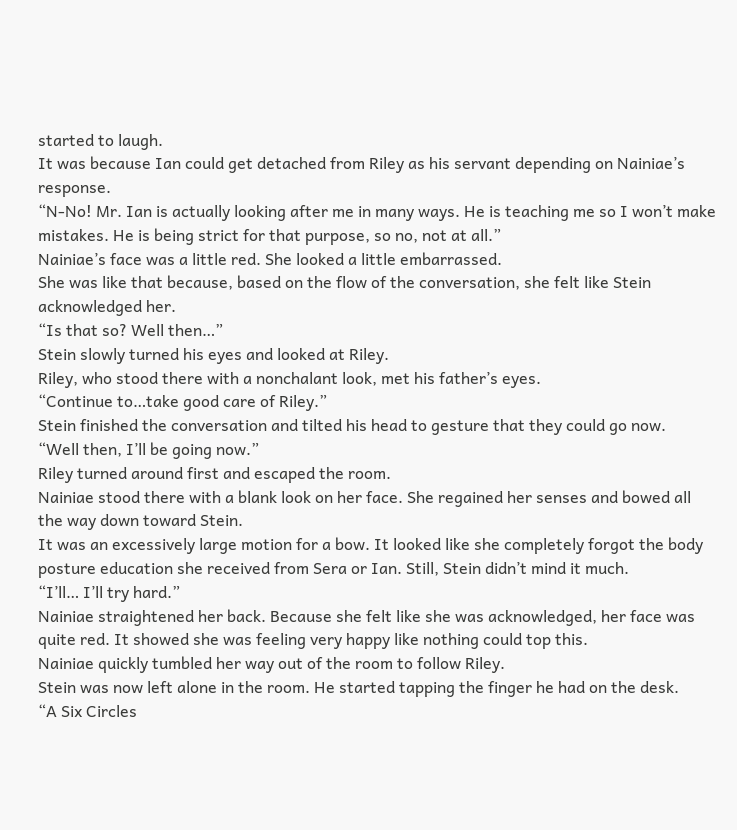started to laugh.
It was because Ian could get detached from Riley as his servant depending on Nainiae’s response.
“N-No! Mr. Ian is actually looking after me in many ways. He is teaching me so I won’t make mistakes. He is being strict for that purpose, so no, not at all.”
Nainiae’s face was a little red. She looked a little embarrassed.
She was like that because, based on the flow of the conversation, she felt like Stein acknowledged her.
“Is that so? Well then…”
Stein slowly turned his eyes and looked at Riley.
Riley, who stood there with a nonchalant look, met his father’s eyes.
“Continue to…take good care of Riley.”
Stein finished the conversation and tilted his head to gesture that they could go now.
“Well then, I’ll be going now.”
Riley turned around first and escaped the room.
Nainiae stood there with a blank look on her face. She regained her senses and bowed all the way down toward Stein.
It was an excessively large motion for a bow. It looked like she completely forgot the body posture education she received from Sera or Ian. Still, Stein didn’t mind it much.
“I’ll… I’ll try hard.”
Nainiae straightened her back. Because she felt like she was acknowledged, her face was quite red. It showed she was feeling very happy like nothing could top this.
Nainiae quickly tumbled her way out of the room to follow Riley.
Stein was now left alone in the room. He started tapping the finger he had on the desk.
“A Six Circles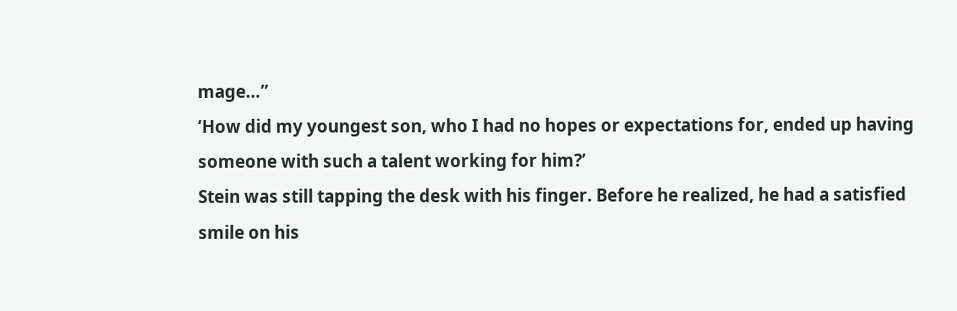mage…”
‘How did my youngest son, who I had no hopes or expectations for, ended up having someone with such a talent working for him?’
Stein was still tapping the desk with his finger. Before he realized, he had a satisfied smile on his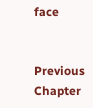face


Previous Chapter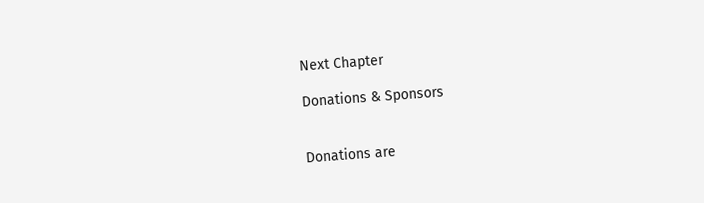Next Chapter

Donations & Sponsors


Donations are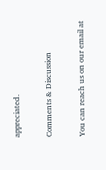appreciated.

Comments & Discussion

You can reach us on our email at